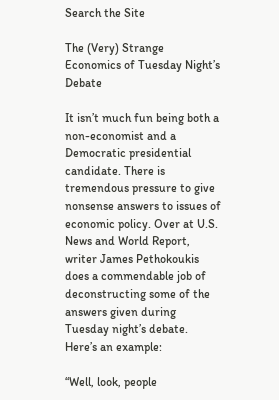Search the Site

The (Very) Strange Economics of Tuesday Night’s Debate

It isn’t much fun being both a non-economist and a Democratic presidential candidate. There is tremendous pressure to give nonsense answers to issues of economic policy. Over at U.S. News and World Report, writer James Pethokoukis does a commendable job of deconstructing some of the answers given during Tuesday night’s debate. Here’s an example:

“Well, look, people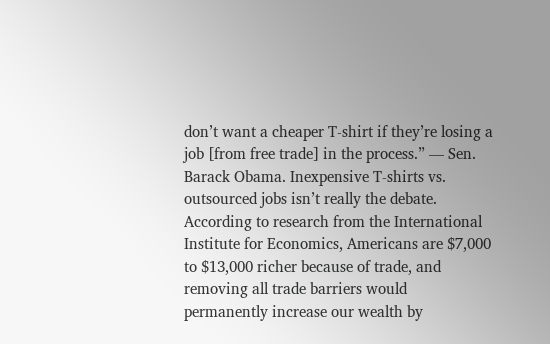don’t want a cheaper T-shirt if they’re losing a job [from free trade] in the process.” — Sen. Barack Obama. Inexpensive T-shirts vs. outsourced jobs isn’t really the debate. According to research from the International Institute for Economics, Americans are $7,000 to $13,000 richer because of trade, and removing all trade barriers would permanently increase our wealth by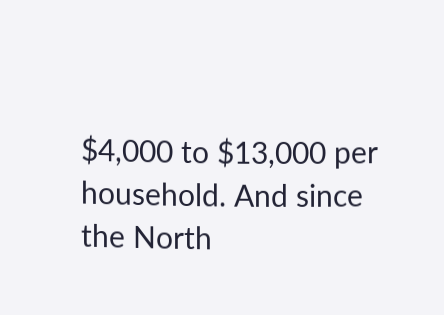$4,000 to $13,000 per household. And since the North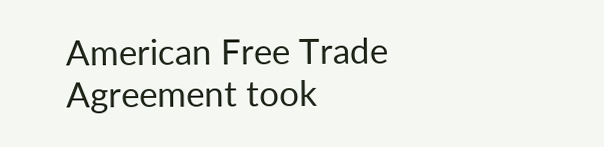American Free Trade Agreement took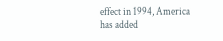effect in 1994, America has added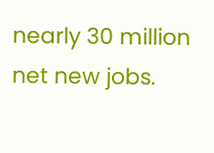nearly 30 million net new jobs.